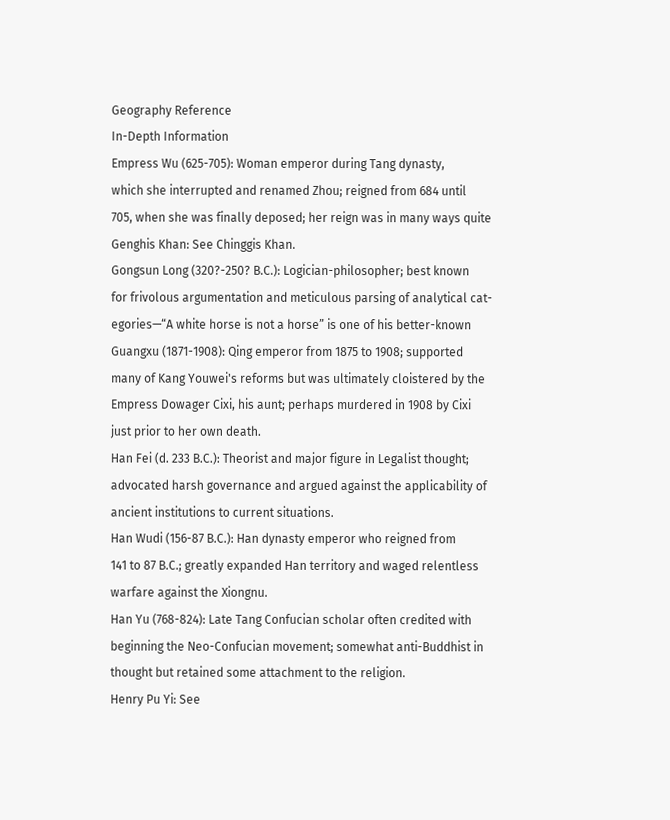Geography Reference
In-Depth Information
Empress Wu (625-705): Woman emperor during Tang dynasty,
which she interrupted and renamed Zhou; reigned from 684 until
705, when she was finally deposed; her reign was in many ways quite
Genghis Khan: See Chinggis Khan.
Gongsun Long (320?-250? B.C.): Logician-philosopher; best known
for frivolous argumentation and meticulous parsing of analytical cat-
egories—“A white horse is not a horse” is one of his better-known
Guangxu (1871-1908): Qing emperor from 1875 to 1908; supported
many of Kang Youwei's reforms but was ultimately cloistered by the
Empress Dowager Cixi, his aunt; perhaps murdered in 1908 by Cixi
just prior to her own death.
Han Fei (d. 233 B.C.): Theorist and major figure in Legalist thought;
advocated harsh governance and argued against the applicability of
ancient institutions to current situations.
Han Wudi (156-87 B.C.): Han dynasty emperor who reigned from
141 to 87 B.C.; greatly expanded Han territory and waged relentless
warfare against the Xiongnu.
Han Yu (768-824): Late Tang Confucian scholar often credited with
beginning the Neo-Confucian movement; somewhat anti-Buddhist in
thought but retained some attachment to the religion.
Henry Pu Yi: See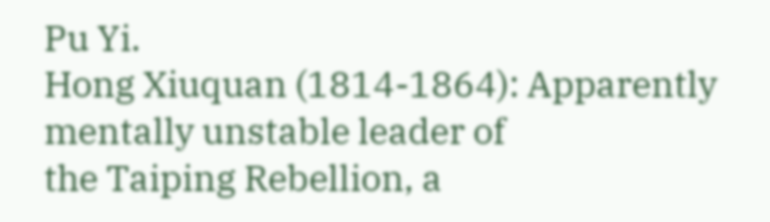Pu Yi.
Hong Xiuquan (1814-1864): Apparently mentally unstable leader of
the Taiping Rebellion, a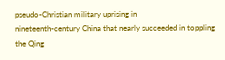pseudo-Christian military uprising in
nineteenth-century China that nearly succeeded in toppling the Qing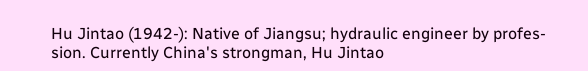Hu Jintao (1942-): Native of Jiangsu; hydraulic engineer by profes-
sion. Currently China's strongman, Hu Jintao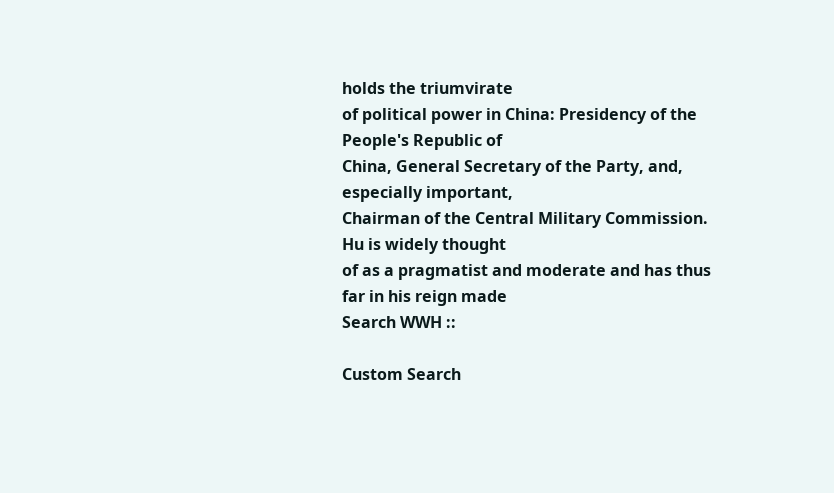holds the triumvirate
of political power in China: Presidency of the People's Republic of
China, General Secretary of the Party, and, especially important,
Chairman of the Central Military Commission. Hu is widely thought
of as a pragmatist and moderate and has thus far in his reign made
Search WWH ::

Custom Search